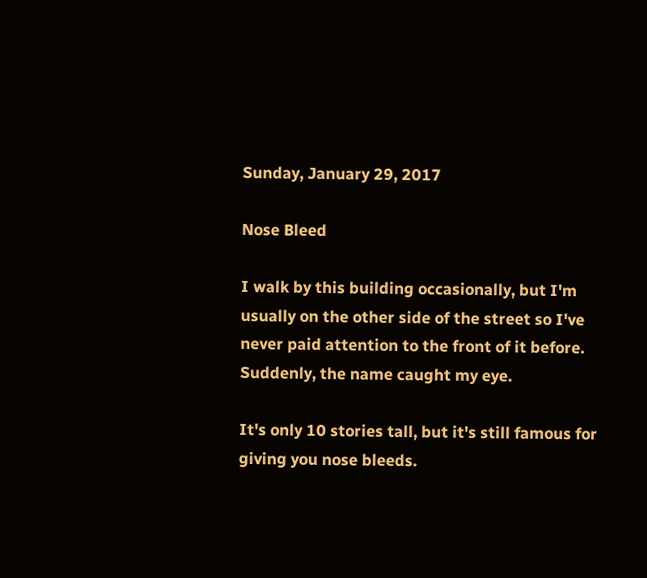Sunday, January 29, 2017

Nose Bleed

I walk by this building occasionally, but I'm usually on the other side of the street so I've never paid attention to the front of it before. Suddenly, the name caught my eye.

It's only 10 stories tall, but it's still famous for giving you nose bleeds.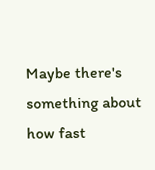Maybe there's something about how fast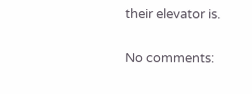their elevator is.

No comments: